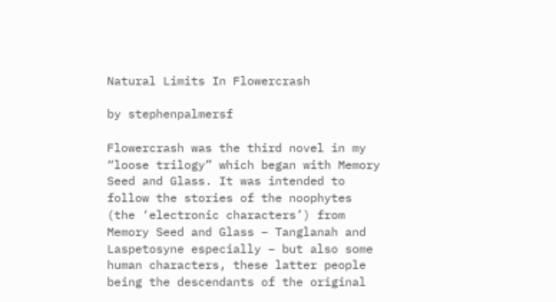Natural Limits In Flowercrash

by stephenpalmersf

Flowercrash was the third novel in my “loose trilogy” which began with Memory Seed and Glass. It was intended to follow the stories of the noophytes (the ‘electronic characters’) from Memory Seed and Glass – Tanglanah and Laspetosyne especially – but also some human characters, these latter people being the descendants of the original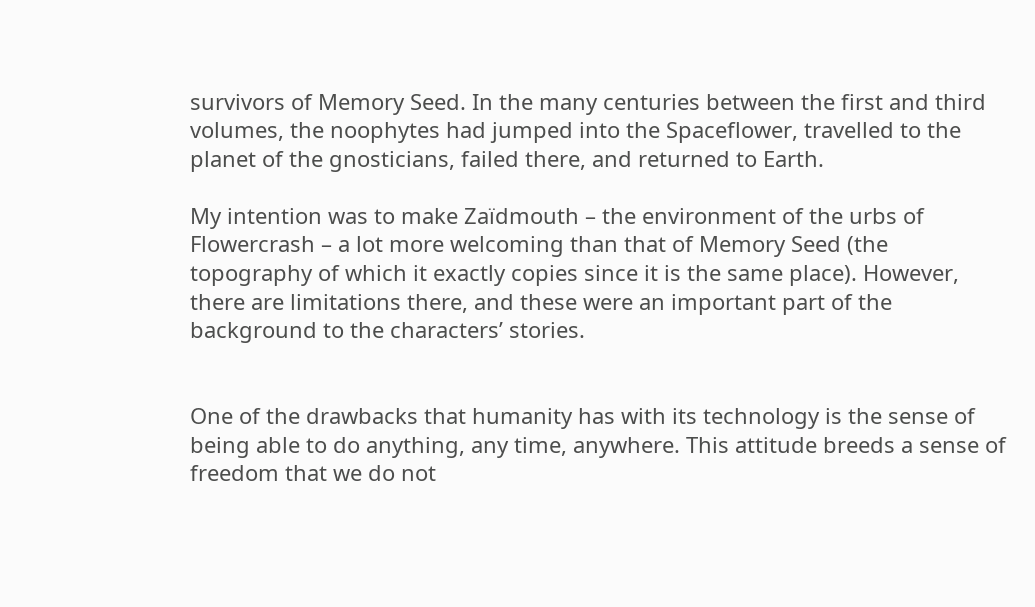survivors of Memory Seed. In the many centuries between the first and third volumes, the noophytes had jumped into the Spaceflower, travelled to the planet of the gnosticians, failed there, and returned to Earth.

My intention was to make Zaïdmouth – the environment of the urbs of Flowercrash – a lot more welcoming than that of Memory Seed (the topography of which it exactly copies since it is the same place). However, there are limitations there, and these were an important part of the background to the characters’ stories.


One of the drawbacks that humanity has with its technology is the sense of being able to do anything, any time, anywhere. This attitude breeds a sense of freedom that we do not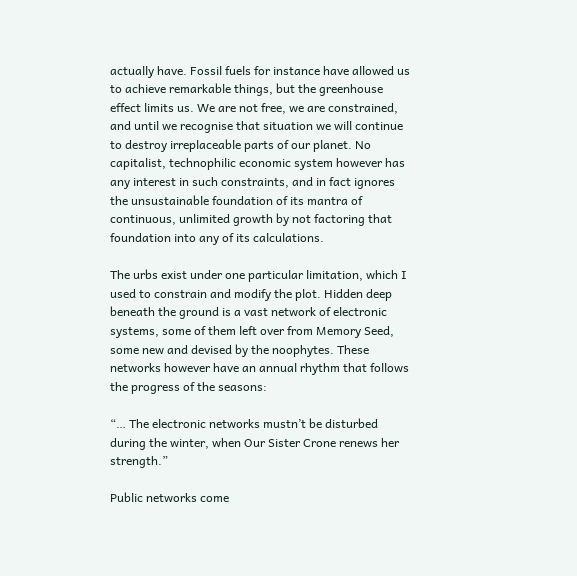actually have. Fossil fuels for instance have allowed us to achieve remarkable things, but the greenhouse effect limits us. We are not free, we are constrained, and until we recognise that situation we will continue to destroy irreplaceable parts of our planet. No capitalist, technophilic economic system however has any interest in such constraints, and in fact ignores the unsustainable foundation of its mantra of continuous, unlimited growth by not factoring that foundation into any of its calculations.

The urbs exist under one particular limitation, which I used to constrain and modify the plot. Hidden deep beneath the ground is a vast network of electronic systems, some of them left over from Memory Seed, some new and devised by the noophytes. These networks however have an annual rhythm that follows the progress of the seasons:

“… The electronic networks mustn’t be disturbed during the winter, when Our Sister Crone renews her strength.”

Public networks come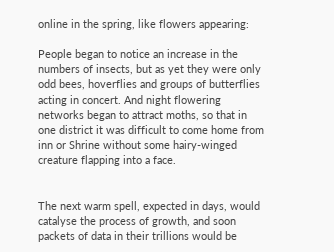online in the spring, like flowers appearing:

People began to notice an increase in the numbers of insects, but as yet they were only odd bees, hoverflies and groups of butterflies acting in concert. And night flowering networks began to attract moths, so that in one district it was difficult to come home from inn or Shrine without some hairy-winged creature flapping into a face.


The next warm spell, expected in days, would catalyse the process of growth, and soon packets of data in their trillions would be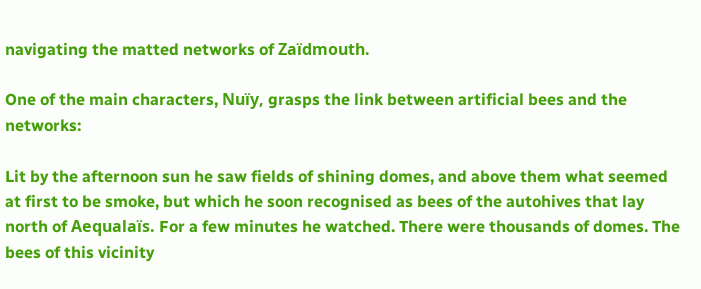navigating the matted networks of Zaïdmouth.

One of the main characters, Nuïy, grasps the link between artificial bees and the networks:

Lit by the afternoon sun he saw fields of shining domes, and above them what seemed at first to be smoke, but which he soon recognised as bees of the autohives that lay north of Aequalaïs. For a few minutes he watched. There were thousands of domes. The bees of this vicinity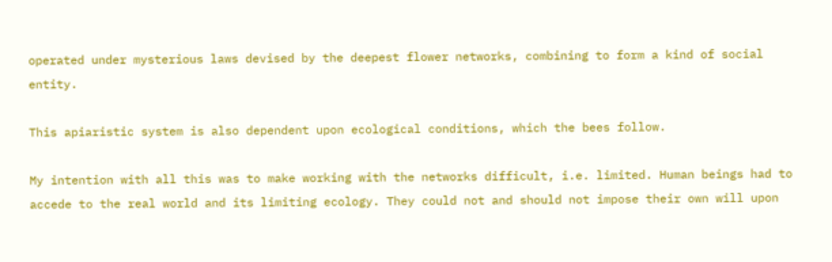operated under mysterious laws devised by the deepest flower networks, combining to form a kind of social entity.

This apiaristic system is also dependent upon ecological conditions, which the bees follow.

My intention with all this was to make working with the networks difficult, i.e. limited. Human beings had to accede to the real world and its limiting ecology. They could not and should not impose their own will upon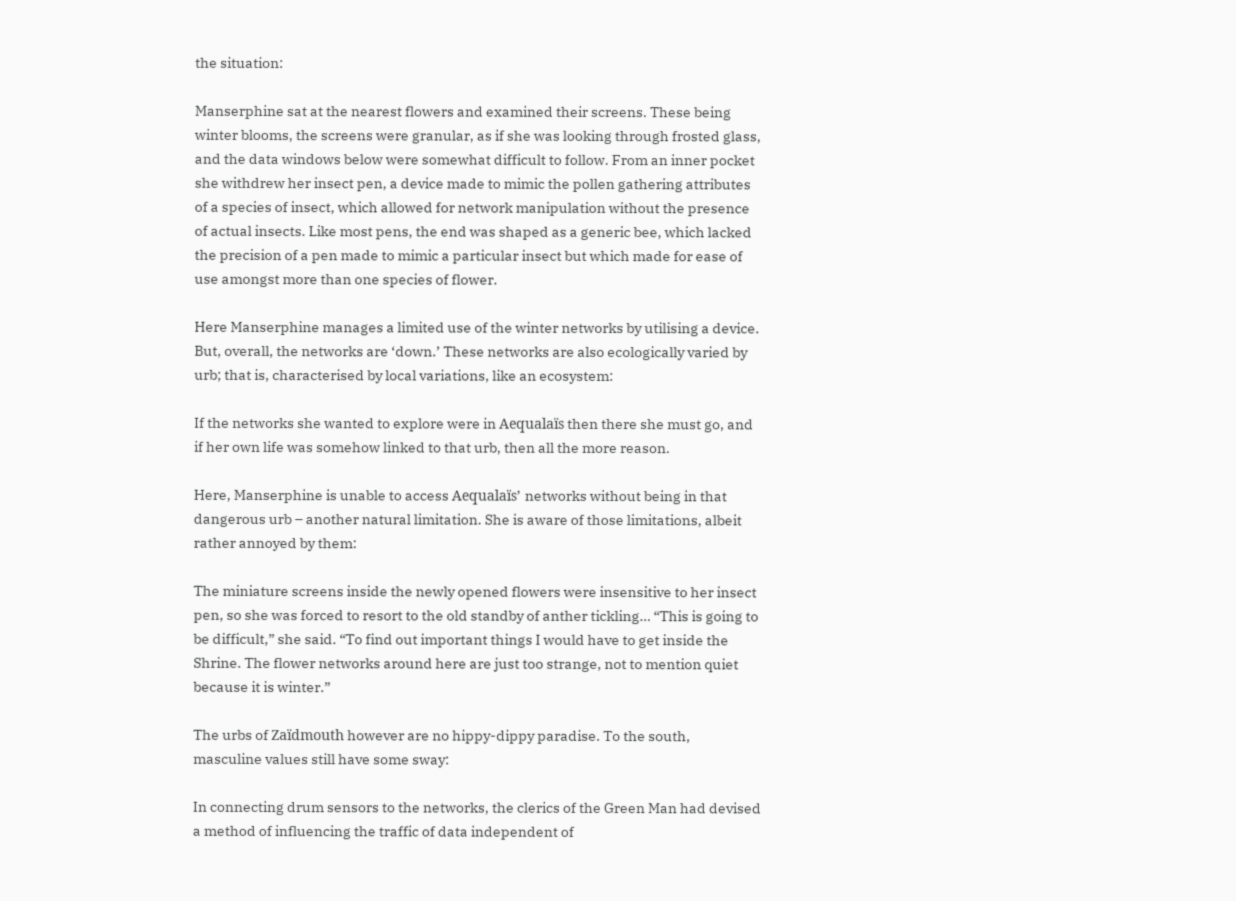the situation:

Manserphine sat at the nearest flowers and examined their screens. These being winter blooms, the screens were granular, as if she was looking through frosted glass, and the data windows below were somewhat difficult to follow. From an inner pocket she withdrew her insect pen, a device made to mimic the pollen gathering attributes of a species of insect, which allowed for network manipulation without the presence of actual insects. Like most pens, the end was shaped as a generic bee, which lacked the precision of a pen made to mimic a particular insect but which made for ease of use amongst more than one species of flower.

Here Manserphine manages a limited use of the winter networks by utilising a device. But, overall, the networks are ‘down.’ These networks are also ecologically varied by urb; that is, characterised by local variations, like an ecosystem:

If the networks she wanted to explore were in Aequalaïs then there she must go, and if her own life was somehow linked to that urb, then all the more reason.

Here, Manserphine is unable to access Aequalaïs’ networks without being in that dangerous urb – another natural limitation. She is aware of those limitations, albeit rather annoyed by them:

The miniature screens inside the newly opened flowers were insensitive to her insect pen, so she was forced to resort to the old standby of anther tickling… “This is going to be difficult,” she said. “To find out important things I would have to get inside the Shrine. The flower networks around here are just too strange, not to mention quiet because it is winter.”

The urbs of Zaïdmouth however are no hippy-dippy paradise. To the south, masculine values still have some sway:

In connecting drum sensors to the networks, the clerics of the Green Man had devised a method of influencing the traffic of data independent of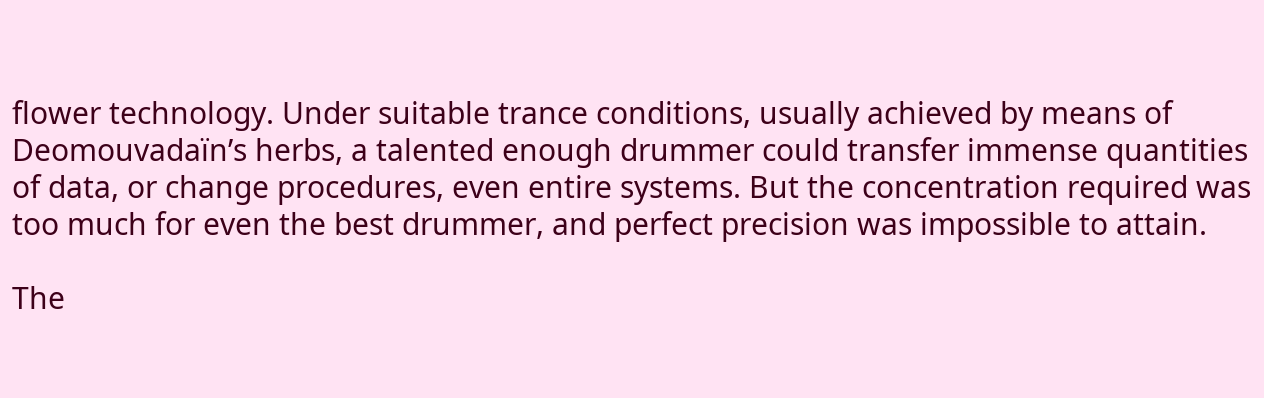flower technology. Under suitable trance conditions, usually achieved by means of Deomouvadaïn’s herbs, a talented enough drummer could transfer immense quantities of data, or change procedures, even entire systems. But the concentration required was too much for even the best drummer, and perfect precision was impossible to attain.

The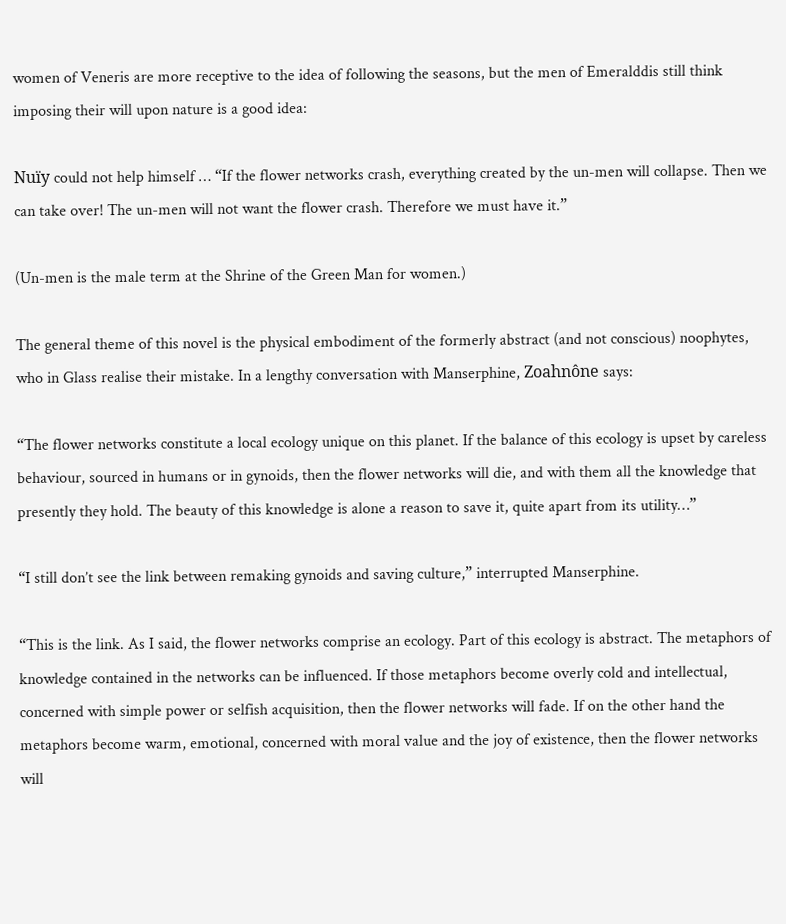women of Veneris are more receptive to the idea of following the seasons, but the men of Emeralddis still think imposing their will upon nature is a good idea:

Nuïy could not help himself … “If the flower networks crash, everything created by the un-men will collapse. Then we can take over! The un-men will not want the flower crash. Therefore we must have it.”

(Un-men is the male term at the Shrine of the Green Man for women.)

The general theme of this novel is the physical embodiment of the formerly abstract (and not conscious) noophytes, who in Glass realise their mistake. In a lengthy conversation with Manserphine, Zoahnône says:

“The flower networks constitute a local ecology unique on this planet. If the balance of this ecology is upset by careless behaviour, sourced in humans or in gynoids, then the flower networks will die, and with them all the knowledge that presently they hold. The beauty of this knowledge is alone a reason to save it, quite apart from its utility…”

“I still don’t see the link between remaking gynoids and saving culture,” interrupted Manserphine.

“This is the link. As I said, the flower networks comprise an ecology. Part of this ecology is abstract. The metaphors of knowledge contained in the networks can be influenced. If those metaphors become overly cold and intellectual, concerned with simple power or selfish acquisition, then the flower networks will fade. If on the other hand the metaphors become warm, emotional, concerned with moral value and the joy of existence, then the flower networks will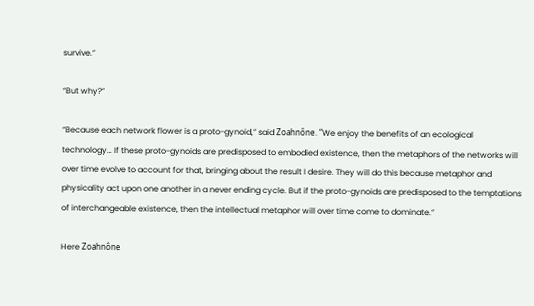survive.”

“But why?”

“Because each network flower is a proto-gynoid,” said Zoahnône. “We enjoy the benefits of an ecological technology… If these proto-gynoids are predisposed to embodied existence, then the metaphors of the networks will over time evolve to account for that, bringing about the result I desire. They will do this because metaphor and physicality act upon one another in a never ending cycle. But if the proto-gynoids are predisposed to the temptations of interchangeable existence, then the intellectual metaphor will over time come to dominate.”

Here Zoahnône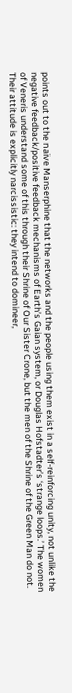points out to the naïve Manserphine that the networks and the people using them exist in a self-reinforcing unity, not unlike the negative feedback/positive feedback mechanisms of Earth’s Gaian system, or Douglas Hofstadter’s ‘strange loops.’ The women of Veneris understand some of this through their Shrine of Our Sister Crone, but the men of the Shrine of the Green Man do not. Their attitude is explicitly narcissistic: they intend to domineer,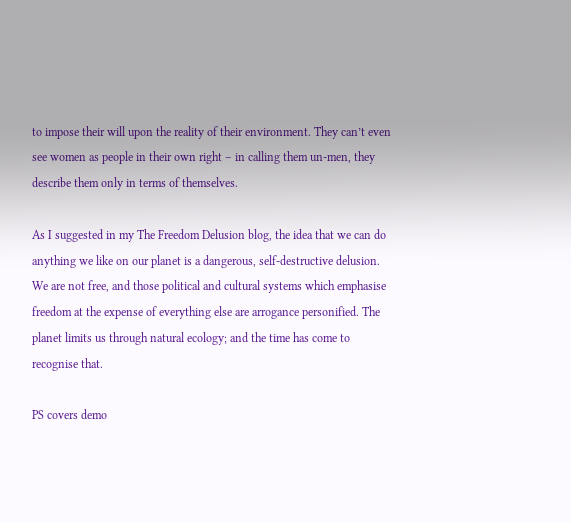to impose their will upon the reality of their environment. They can’t even see women as people in their own right – in calling them un-men, they describe them only in terms of themselves.

As I suggested in my The Freedom Delusion blog, the idea that we can do anything we like on our planet is a dangerous, self-destructive delusion. We are not free, and those political and cultural systems which emphasise freedom at the expense of everything else are arrogance personified. The planet limits us through natural ecology; and the time has come to recognise that.

PS covers demo